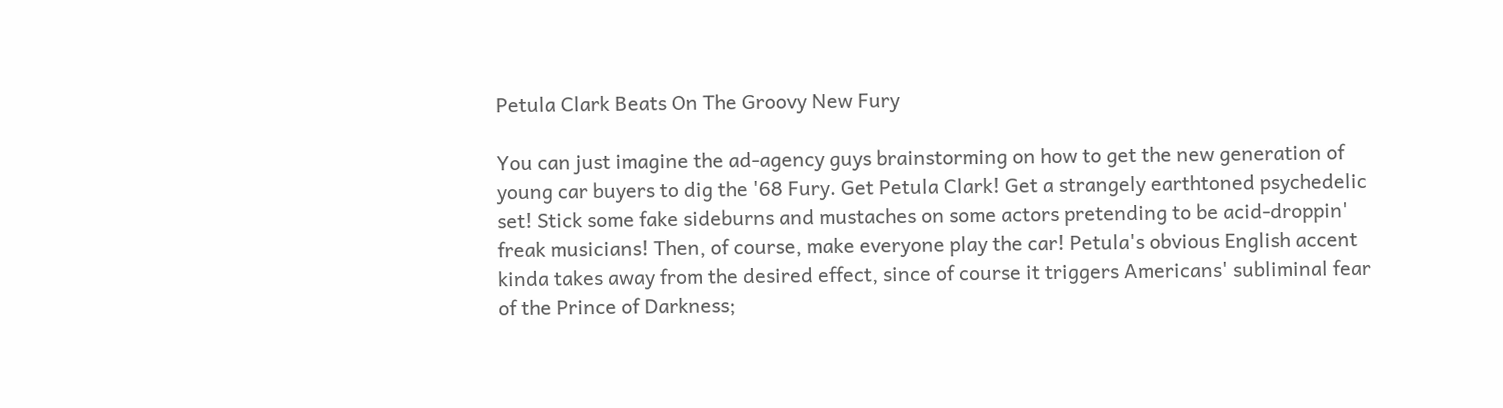Petula Clark Beats On The Groovy New Fury

You can just imagine the ad-agency guys brainstorming on how to get the new generation of young car buyers to dig the '68 Fury. Get Petula Clark! Get a strangely earthtoned psychedelic set! Stick some fake sideburns and mustaches on some actors pretending to be acid-droppin' freak musicians! Then, of course, make everyone play the car! Petula's obvious English accent kinda takes away from the desired effect, since of course it triggers Americans' subliminal fear of the Prince of Darkness;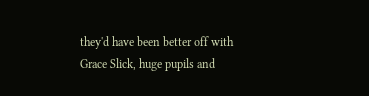they'd have been better off with Grace Slick, huge pupils and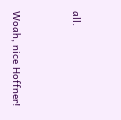all.


Woah, nice Hoffner!